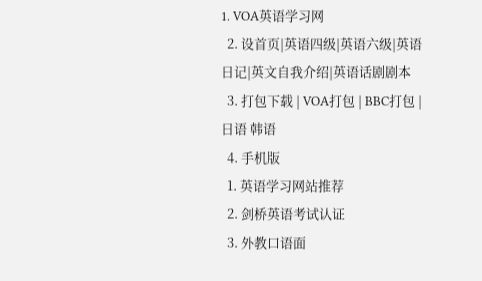1. VOA英语学习网
  2. 设首页|英语四级|英语六级|英语日记|英文自我介绍|英语话剧剧本
  3. 打包下载 | VOA打包 | BBC打包 | 日语 韩语
  4. 手机版
  1. 英语学习网站推荐
  2. 剑桥英语考试认证
  3. 外教口语面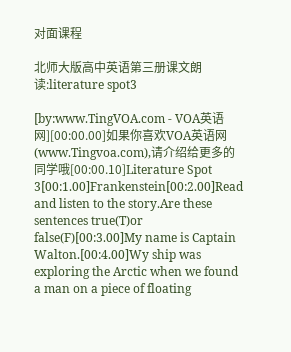对面课程

北师大版高中英语第三册课文朗读:literature spot3

[by:www.TingVOA.com - VOA英语网][00:00.00]如果你喜欢VOA英语网(www.Tingvoa.com),请介绍给更多的同学哦[00:00.10]Literature Spot 3[00:1.00]Frankenstein[00:2.00]Read and listen to the story.Are these sentences true(T)or false(F)[00:3.00]My name is Captain Walton.[00:4.00]Wy ship was exploring the Arctic when we found a man on a piece of floating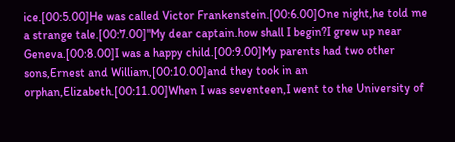ice.[00:5.00]He was called Victor Frankenstein.[00:6.00]One night,he told me a strange tale.[00:7.00]"My dear captain.how shall I begin?I grew up near Geneva.[00:8.00]I was a happy child.[00:9.00]My parents had two other sons,Ernest and William,[00:10.00]and they took in an orphan,Elizabeth.[00:11.00]When I was seventeen,I went to the University of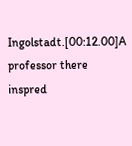Ingolstadt.[00:12.00]A professor there inspred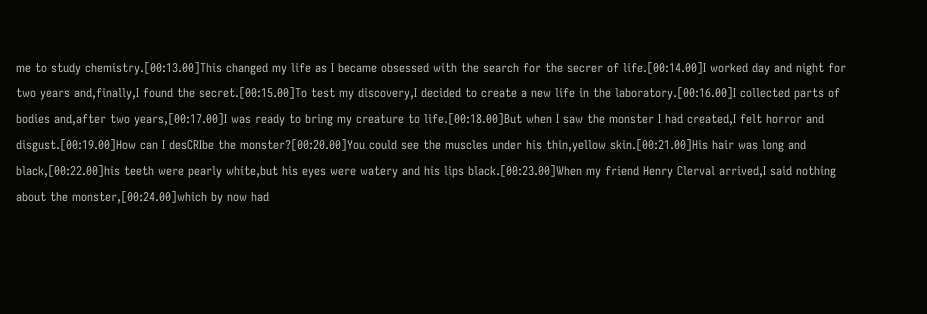me to study chemistry.[00:13.00]This changed my life as I became obsessed with the search for the secrer of life.[00:14.00]I worked day and night for two years and,finally,I found the secret.[00:15.00]To test my discovery,I decided to create a new life in the laboratory.[00:16.00]I collected parts of bodies and,after two years,[00:17.00]I was ready to bring my creature to life.[00:18.00]But when I saw the monster I had created,I felt horror and disgust.[00:19.00]How can I desCRIbe the monster?[00:20.00]You could see the muscles under his thin,yellow skin.[00:21.00]His hair was long and black,[00:22.00]his teeth were pearly white,but his eyes were watery and his lips black.[00:23.00]When my friend Henry Clerval arrived,I said nothing about the monster,[00:24.00]which by now had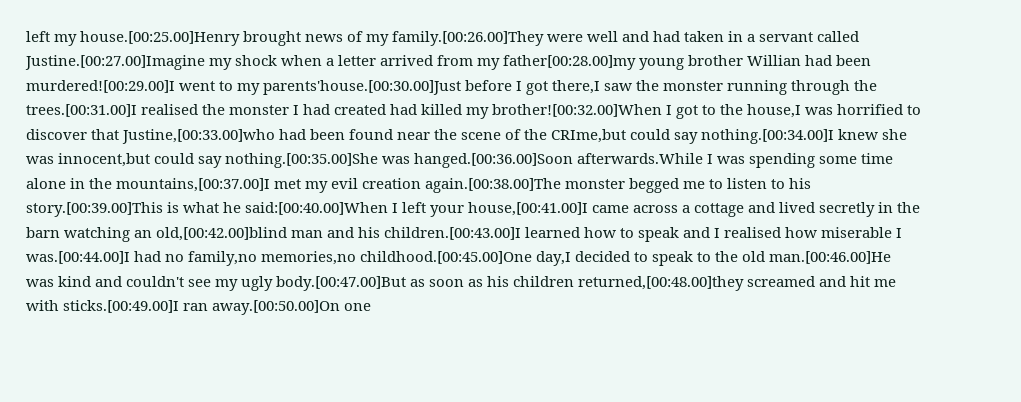left my house.[00:25.00]Henry brought news of my family.[00:26.00]They were well and had taken in a servant called Justine.[00:27.00]Imagine my shock when a letter arrived from my father[00:28.00]my young brother Willian had been murdered![00:29.00]I went to my parents'house.[00:30.00]Just before I got there,I saw the monster running through the trees.[00:31.00]I realised the monster I had created had killed my brother![00:32.00]When I got to the house,I was horrified to discover that Justine,[00:33.00]who had been found near the scene of the CRIme,but could say nothing.[00:34.00]I knew she was innocent,but could say nothing.[00:35.00]She was hanged.[00:36.00]Soon afterwards.While I was spending some time alone in the mountains,[00:37.00]I met my evil creation again.[00:38.00]The monster begged me to listen to his story.[00:39.00]This is what he said:[00:40.00]When I left your house,[00:41.00]I came across a cottage and lived secretly in the barn watching an old,[00:42.00]blind man and his children.[00:43.00]I learned how to speak and I realised how miserable I was.[00:44.00]I had no family,no memories,no childhood.[00:45.00]One day,I decided to speak to the old man.[00:46.00]He was kind and couldn't see my ugly body.[00:47.00]But as soon as his children returned,[00:48.00]they screamed and hit me with sticks.[00:49.00]I ran away.[00:50.00]On one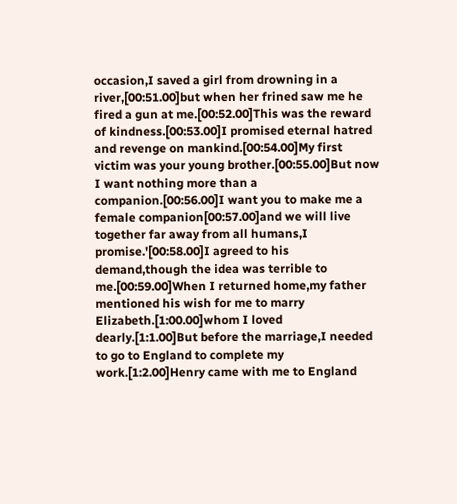occasion,I saved a girl from drowning in a river,[00:51.00]but when her frined saw me he fired a gun at me.[00:52.00]This was the reward of kindness.[00:53.00]I promised eternal hatred and revenge on mankind.[00:54.00]My first victim was your young brother.[00:55.00]But now I want nothing more than a companion.[00:56.00]I want you to make me a female companion[00:57.00]and we will live together far away from all humans,I promise.'[00:58.00]I agreed to his demand,though the idea was terrible to me.[00:59.00]When I returned home,my father mentioned his wish for me to marry Elizabeth.[1:00.00]whom I loved dearly.[1:1.00]But before the marriage,I needed to go to England to complete my work.[1:2.00]Henry came with me to England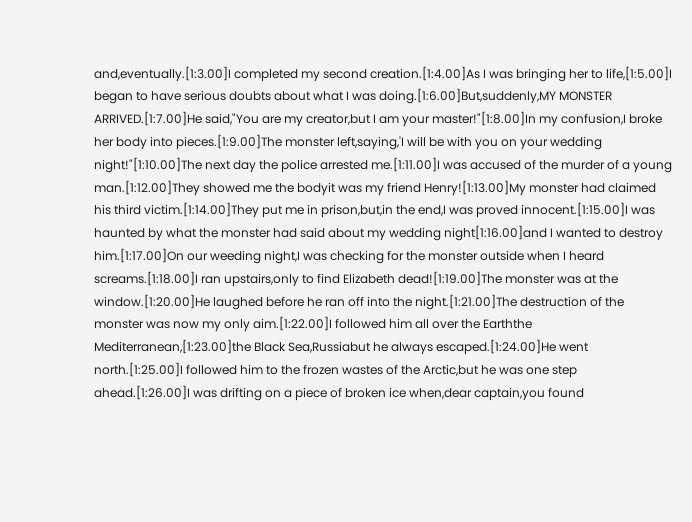and,eventually.[1:3.00]I completed my second creation.[1:4.00]As I was bringing her to life,[1:5.00]I began to have serious doubts about what I was doing.[1:6.00]But,suddenly,MY MONSTER ARRIVED.[1:7.00]He said,"You are my creator,but I am your master!"[1:8.00]In my confusion,I broke her body into pieces.[1:9.00]The monster left,saying,'I will be with you on your wedding night!"[1:10.00]The next day the police arrested me.[1:11.00]I was accused of the murder of a young man.[1:12.00]They showed me the bodyit was my friend Henry![1:13.00]My monster had claimed his third victim.[1:14.00]They put me in prison,but,in the end,I was proved innocent.[1:15.00]I was haunted by what the monster had said about my wedding night[1:16.00]and I wanted to destroy him.[1:17.00]On our weeding night,I was checking for the monster outside when I heard screams.[1:18.00]I ran upstairs,only to find Elizabeth dead![1:19.00]The monster was at the window.[1:20.00]He laughed before he ran off into the night.[1:21.00]The destruction of the monster was now my only aim.[1:22.00]I followed him all over the Earththe Mediterranean,[1:23.00]the Black Sea,Russiabut he always escaped.[1:24.00]He went north.[1:25.00]I followed him to the frozen wastes of the Arctic,but he was one step ahead.[1:26.00]I was drifting on a piece of broken ice when,dear captain,you found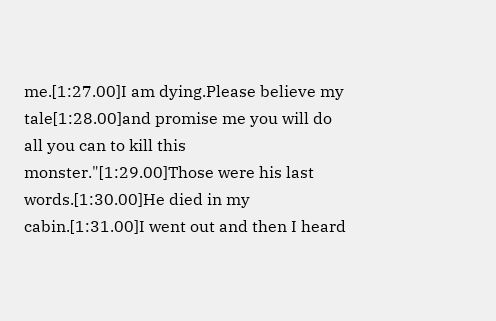me.[1:27.00]I am dying.Please believe my tale[1:28.00]and promise me you will do all you can to kill this monster."[1:29.00]Those were his last words.[1:30.00]He died in my cabin.[1:31.00]I went out and then I heard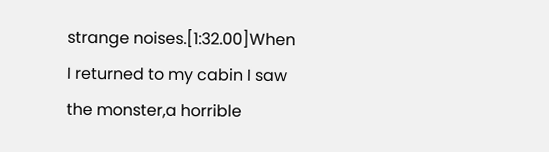strange noises.[1:32.00]When I returned to my cabin I saw the monster,a horrible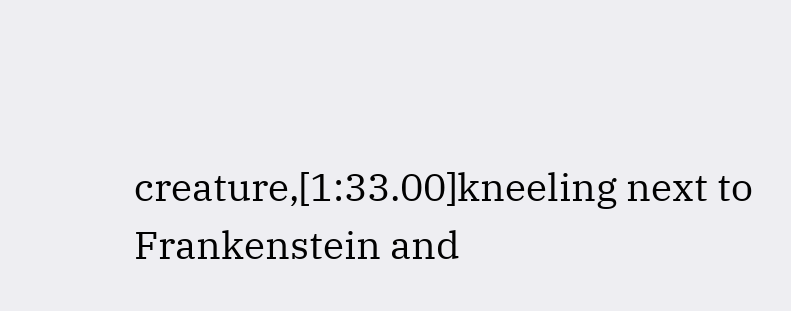creature,[1:33.00]kneeling next to Frankenstein and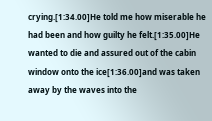crying.[1:34.00]He told me how miserable he had been and how guilty he felt.[1:35.00]He wanted to die and assured out of the cabin window onto the ice[1:36.00]and was taken away by the waves into the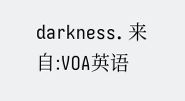darkness. 来自:VOA英语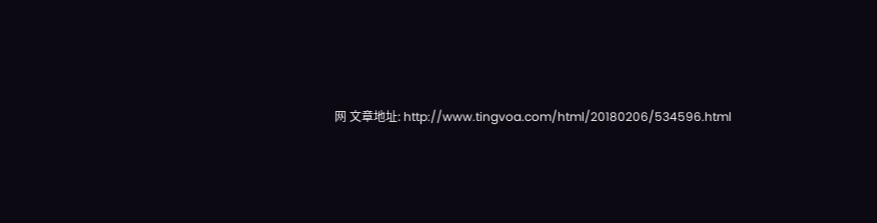网 文章地址: http://www.tingvoa.com/html/20180206/534596.html